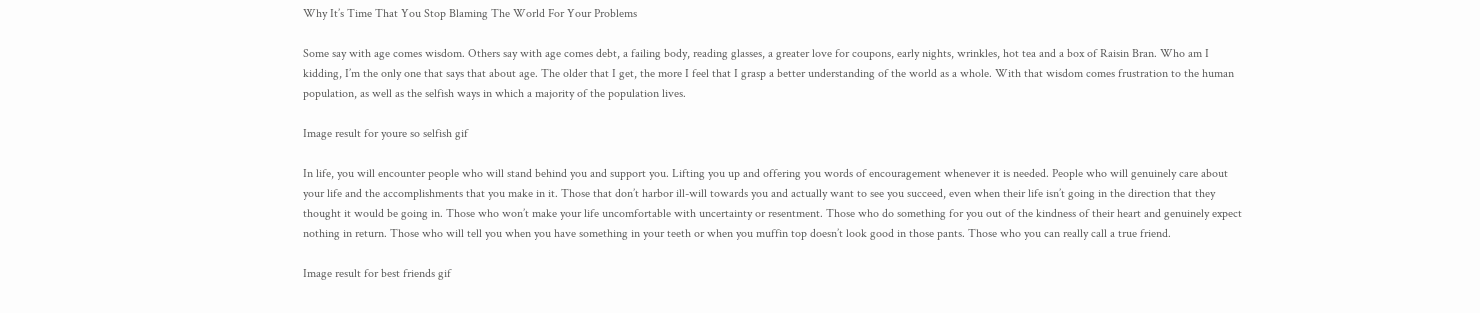Why It’s Time That You Stop Blaming The World For Your Problems

Some say with age comes wisdom. Others say with age comes debt, a failing body, reading glasses, a greater love for coupons, early nights, wrinkles, hot tea and a box of Raisin Bran. Who am I kidding, I’m the only one that says that about age. The older that I get, the more I feel that I grasp a better understanding of the world as a whole. With that wisdom comes frustration to the human population, as well as the selfish ways in which a majority of the population lives.

Image result for youre so selfish gif

In life, you will encounter people who will stand behind you and support you. Lifting you up and offering you words of encouragement whenever it is needed. People who will genuinely care about your life and the accomplishments that you make in it. Those that don’t harbor ill-will towards you and actually want to see you succeed, even when their life isn’t going in the direction that they thought it would be going in. Those who won’t make your life uncomfortable with uncertainty or resentment. Those who do something for you out of the kindness of their heart and genuinely expect nothing in return. Those who will tell you when you have something in your teeth or when you muffin top doesn’t look good in those pants. Those who you can really call a true friend.

Image result for best friends gif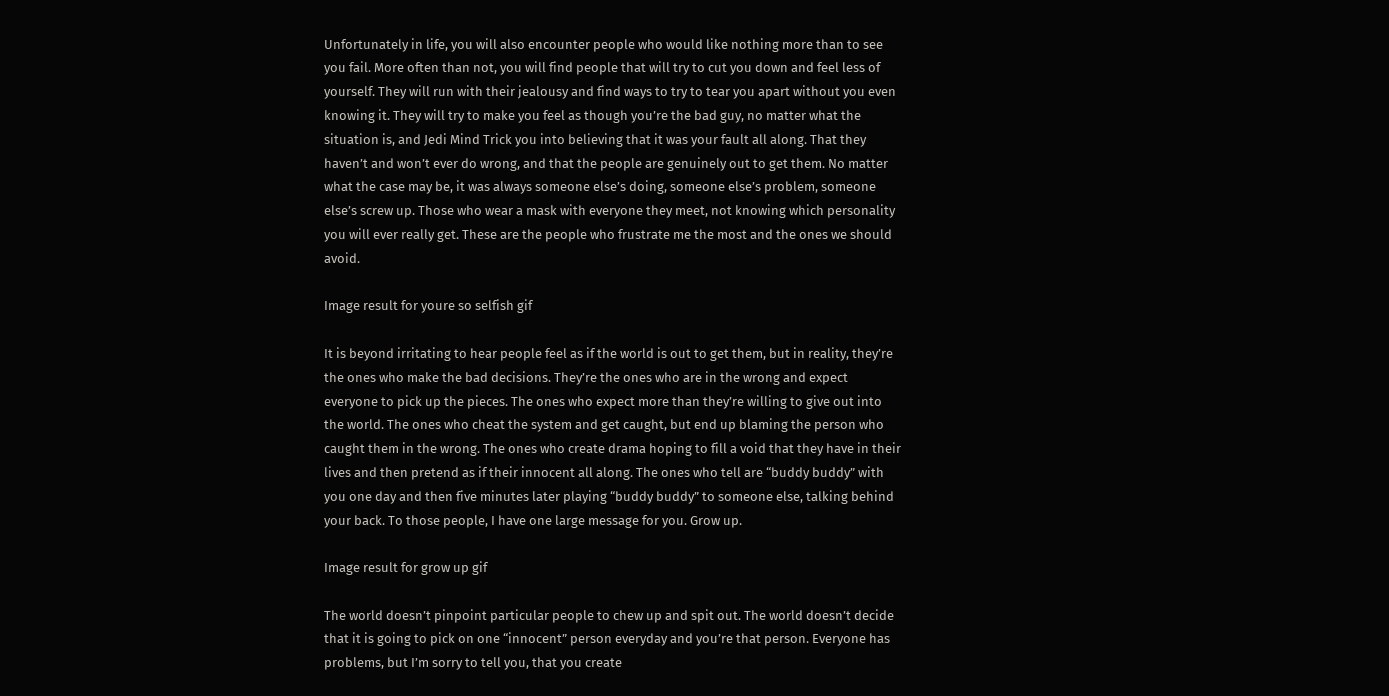Unfortunately in life, you will also encounter people who would like nothing more than to see you fail. More often than not, you will find people that will try to cut you down and feel less of yourself. They will run with their jealousy and find ways to try to tear you apart without you even knowing it. They will try to make you feel as though you’re the bad guy, no matter what the situation is, and Jedi Mind Trick you into believing that it was your fault all along. That they haven’t and won’t ever do wrong, and that the people are genuinely out to get them. No matter what the case may be, it was always someone else’s doing, someone else’s problem, someone else’s screw up. Those who wear a mask with everyone they meet, not knowing which personality you will ever really get. These are the people who frustrate me the most and the ones we should avoid.

Image result for youre so selfish gif

It is beyond irritating to hear people feel as if the world is out to get them, but in reality, they’re the ones who make the bad decisions. They’re the ones who are in the wrong and expect everyone to pick up the pieces. The ones who expect more than they’re willing to give out into the world. The ones who cheat the system and get caught, but end up blaming the person who caught them in the wrong. The ones who create drama hoping to fill a void that they have in their lives and then pretend as if their innocent all along. The ones who tell are “buddy buddy” with you one day and then five minutes later playing “buddy buddy” to someone else, talking behind your back. To those people, I have one large message for you. Grow up.

Image result for grow up gif

The world doesn’t pinpoint particular people to chew up and spit out. The world doesn’t decide that it is going to pick on one “innocent” person everyday and you’re that person. Everyone has problems, but I’m sorry to tell you, that you create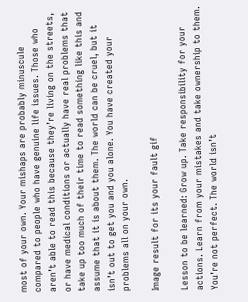most of your own. Your mishaps are probably minuscule compared to people who have genuine life issues. Those who aren’t able to read this because they’re living on the streets, or have medical conditions or actually have real problems that take up too much of their time to read something like this and assume that it is about them. The world can be cruel, but it isn’t out to get you and you alone. You have created your problems all on your own.

Image result for its your fault gif

Lesson to be learned: Grow up. Take responsibility for your actions. Learn from your mistakes and take ownership to them. You’re not perfect. The world isn’t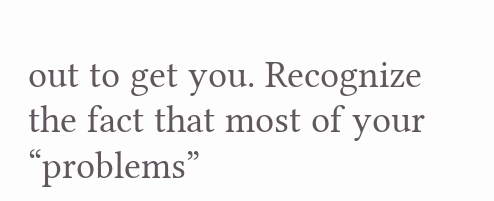out to get you. Recognize the fact that most of your “problems”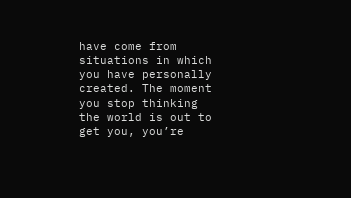have come from situations in which you have personally created. The moment you stop thinking the world is out to get you, you’re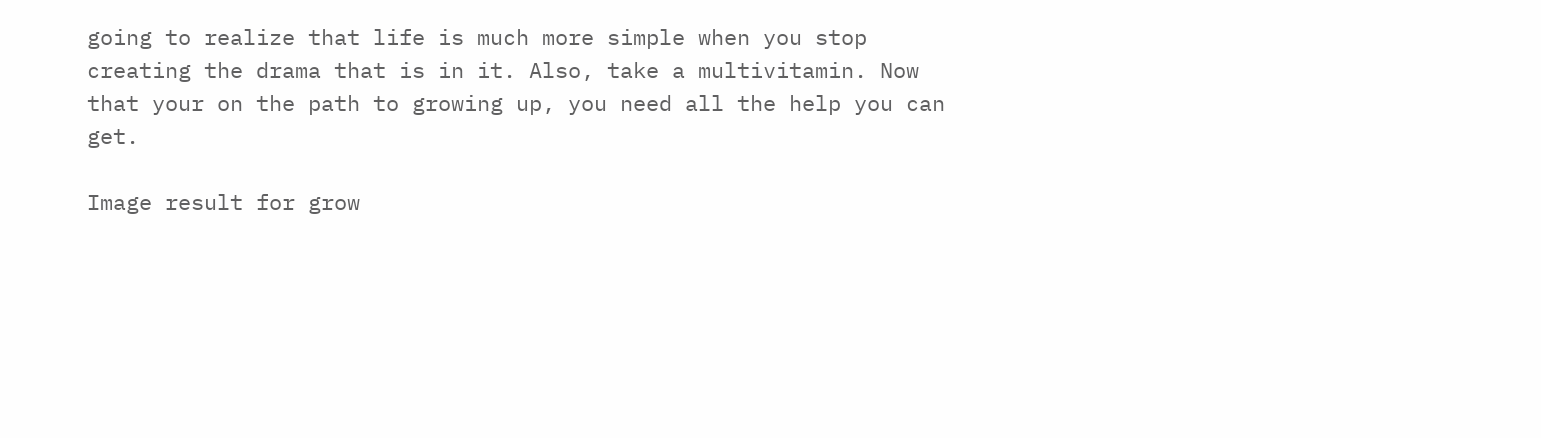going to realize that life is much more simple when you stop creating the drama that is in it. Also, take a multivitamin. Now that your on the path to growing up, you need all the help you can get.

Image result for grow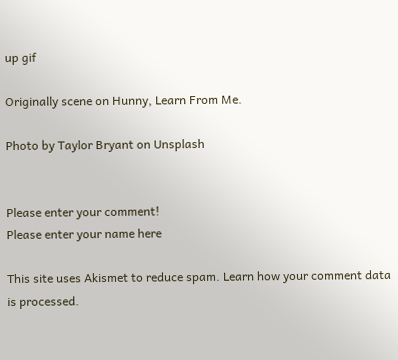up gif

Originally scene on Hunny, Learn From Me.

Photo by Taylor Bryant on Unsplash


Please enter your comment!
Please enter your name here

This site uses Akismet to reduce spam. Learn how your comment data is processed.